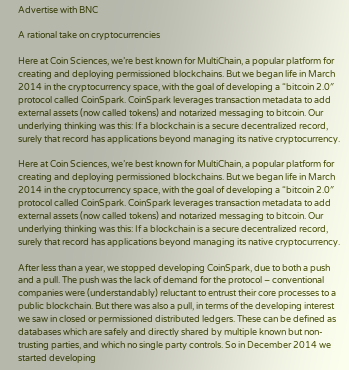Advertise with BNC

A rational take on cryptocurrencies

Here at Coin Sciences, we’re best known for MultiChain, a popular platform for creating and deploying permissioned blockchains. But we began life in March 2014 in the cryptocurrency space, with the goal of developing a “bitcoin 2.0″ protocol called CoinSpark. CoinSpark leverages transaction metadata to add external assets (now called tokens) and notarized messaging to bitcoin. Our underlying thinking was this: If a blockchain is a secure decentralized record, surely that record has applications beyond managing its native cryptocurrency.

Here at Coin Sciences, we’re best known for MultiChain, a popular platform for creating and deploying permissioned blockchains. But we began life in March 2014 in the cryptocurrency space, with the goal of developing a “bitcoin 2.0″ protocol called CoinSpark. CoinSpark leverages transaction metadata to add external assets (now called tokens) and notarized messaging to bitcoin. Our underlying thinking was this: If a blockchain is a secure decentralized record, surely that record has applications beyond managing its native cryptocurrency.

After less than a year, we stopped developing CoinSpark, due to both a push and a pull. The push was the lack of demand for the protocol – conventional companies were (understandably) reluctant to entrust their core processes to a public blockchain. But there was also a pull, in terms of the developing interest we saw in closed or permissioned distributed ledgers. These can be defined as databases which are safely and directly shared by multiple known but non-trusting parties, and which no single party controls. So in December 2014 we started developing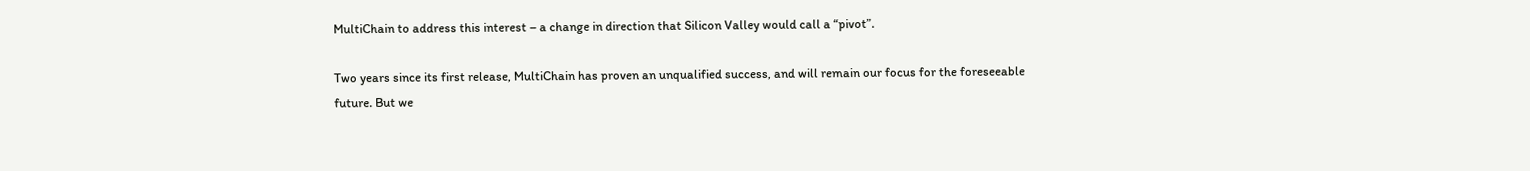MultiChain to address this interest – a change in direction that Silicon Valley would call a “pivot”.

Two years since its first release, MultiChain has proven an unqualified success, and will remain our focus for the foreseeable future. But we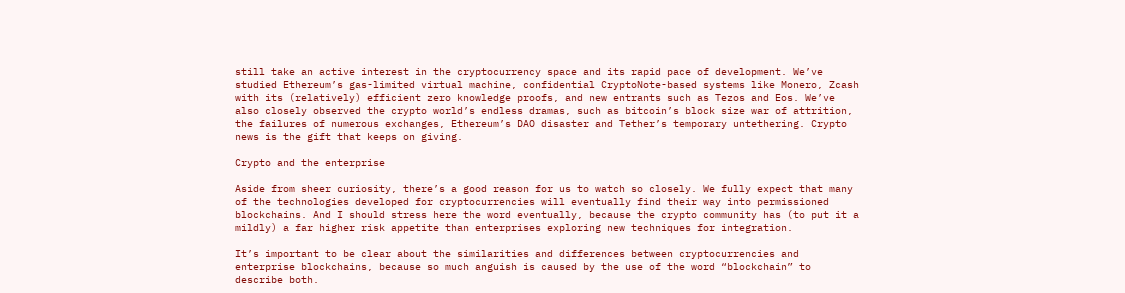still take an active interest in the cryptocurrency space and its rapid pace of development. We’ve studied Ethereum’s gas-limited virtual machine, confidential CryptoNote-based systems like Monero, Zcash with its (relatively) efficient zero knowledge proofs, and new entrants such as Tezos and Eos. We’ve also closely observed the crypto world’s endless dramas, such as bitcoin’s block size war of attrition, the failures of numerous exchanges, Ethereum’s DAO disaster and Tether’s temporary untethering. Crypto news is the gift that keeps on giving.

Crypto and the enterprise

Aside from sheer curiosity, there’s a good reason for us to watch so closely. We fully expect that many of the technologies developed for cryptocurrencies will eventually find their way into permissioned blockchains. And I should stress here the word eventually, because the crypto community has (to put it a mildly) a far higher risk appetite than enterprises exploring new techniques for integration.

It’s important to be clear about the similarities and differences between cryptocurrencies and enterprise blockchains, because so much anguish is caused by the use of the word “blockchain” to describe both.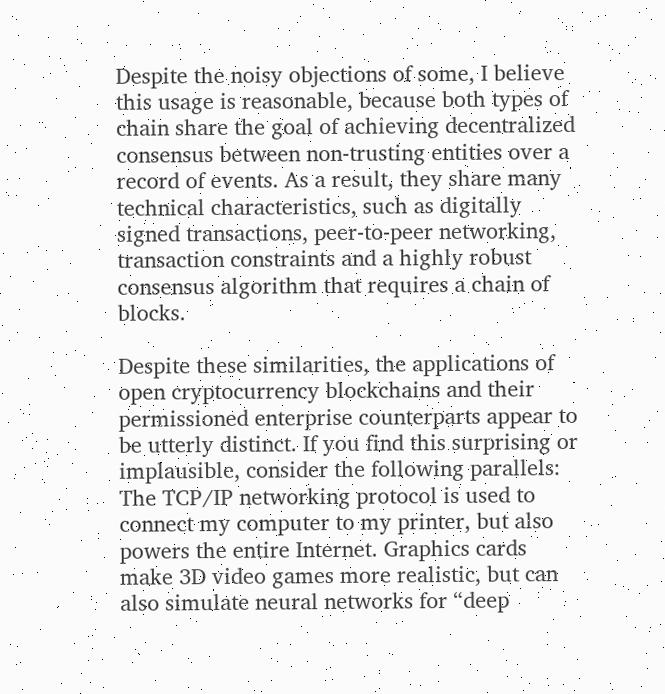Despite the noisy objections of some, I believe this usage is reasonable, because both types of chain share the goal of achieving decentralized consensus between non-trusting entities over a record of events. As a result, they share many technical characteristics, such as digitally signed transactions, peer-to-peer networking, transaction constraints and a highly robust consensus algorithm that requires a chain of blocks.

Despite these similarities, the applications of open cryptocurrency blockchains and their permissioned enterprise counterparts appear to be utterly distinct. If you find this surprising or implausible, consider the following parallels: The TCP/IP networking protocol is used to connect my computer to my printer, but also powers the entire Internet. Graphics cards make 3D video games more realistic, but can also simulate neural networks for “deep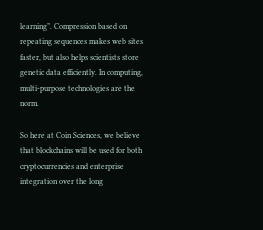learning”. Compression based on repeating sequences makes web sites faster, but also helps scientists store genetic data efficiently. In computing, multi-purpose technologies are the norm.

So here at Coin Sciences, we believe that blockchains will be used for both cryptocurrencies and enterprise integration over the long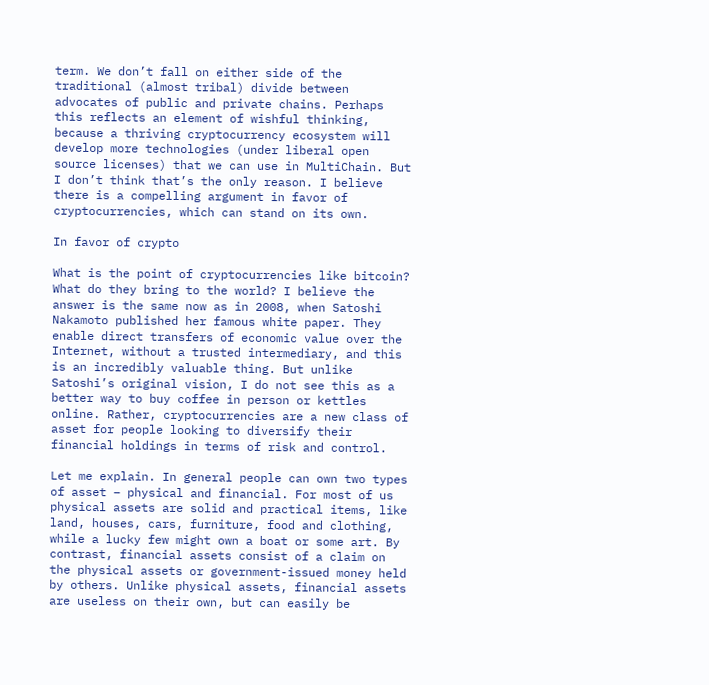term. We don’t fall on either side of the traditional (almost tribal) divide between advocates of public and private chains. Perhaps this reflects an element of wishful thinking, because a thriving cryptocurrency ecosystem will develop more technologies (under liberal open source licenses) that we can use in MultiChain. But I don’t think that’s the only reason. I believe there is a compelling argument in favor of cryptocurrencies, which can stand on its own.

In favor of crypto

What is the point of cryptocurrencies like bitcoin? What do they bring to the world? I believe the answer is the same now as in 2008, when Satoshi Nakamoto published her famous white paper. They enable direct transfers of economic value over the Internet, without a trusted intermediary, and this is an incredibly valuable thing. But unlike Satoshi’s original vision, I do not see this as a better way to buy coffee in person or kettles online. Rather, cryptocurrencies are a new class of asset for people looking to diversify their financial holdings in terms of risk and control.

Let me explain. In general people can own two types of asset – physical and financial. For most of us physical assets are solid and practical items, like land, houses, cars, furniture, food and clothing, while a lucky few might own a boat or some art. By contrast, financial assets consist of a claim on the physical assets or government-issued money held by others. Unlike physical assets, financial assets are useless on their own, but can easily be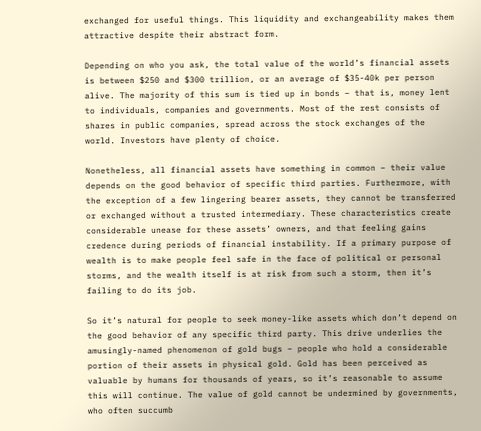exchanged for useful things. This liquidity and exchangeability makes them attractive despite their abstract form.

Depending on who you ask, the total value of the world’s financial assets is between $250 and $300 trillion, or an average of $35-40k per person alive. The majority of this sum is tied up in bonds – that is, money lent to individuals, companies and governments. Most of the rest consists of shares in public companies, spread across the stock exchanges of the world. Investors have plenty of choice.

Nonetheless, all financial assets have something in common – their value depends on the good behavior of specific third parties. Furthermore, with the exception of a few lingering bearer assets, they cannot be transferred or exchanged without a trusted intermediary. These characteristics create considerable unease for these assets’ owners, and that feeling gains credence during periods of financial instability. If a primary purpose of wealth is to make people feel safe in the face of political or personal storms, and the wealth itself is at risk from such a storm, then it’s failing to do its job.

So it’s natural for people to seek money-like assets which don’t depend on the good behavior of any specific third party. This drive underlies the amusingly-named phenomenon of gold bugs – people who hold a considerable portion of their assets in physical gold. Gold has been perceived as valuable by humans for thousands of years, so it’s reasonable to assume this will continue. The value of gold cannot be undermined by governments, who often succumb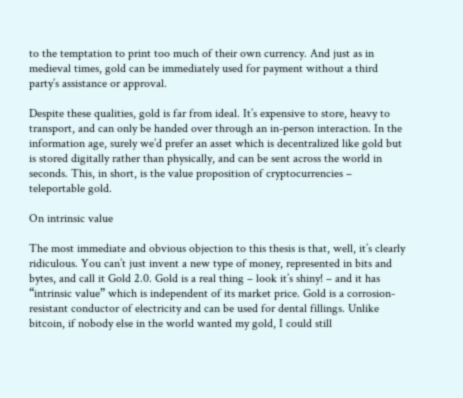to the temptation to print too much of their own currency. And just as in medieval times, gold can be immediately used for payment without a third party’s assistance or approval.

Despite these qualities, gold is far from ideal. It’s expensive to store, heavy to transport, and can only be handed over through an in-person interaction. In the information age, surely we’d prefer an asset which is decentralized like gold but is stored digitally rather than physically, and can be sent across the world in seconds. This, in short, is the value proposition of cryptocurrencies – teleportable gold.

On intrinsic value

The most immediate and obvious objection to this thesis is that, well, it’s clearly ridiculous. You can’t just invent a new type of money, represented in bits and bytes, and call it Gold 2.0. Gold is a real thing – look it’s shiny! – and it has “intrinsic value” which is independent of its market price. Gold is a corrosion-resistant conductor of electricity and can be used for dental fillings. Unlike bitcoin, if nobody else in the world wanted my gold, I could still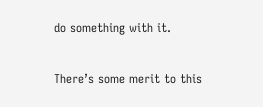do something with it.

There’s some merit to this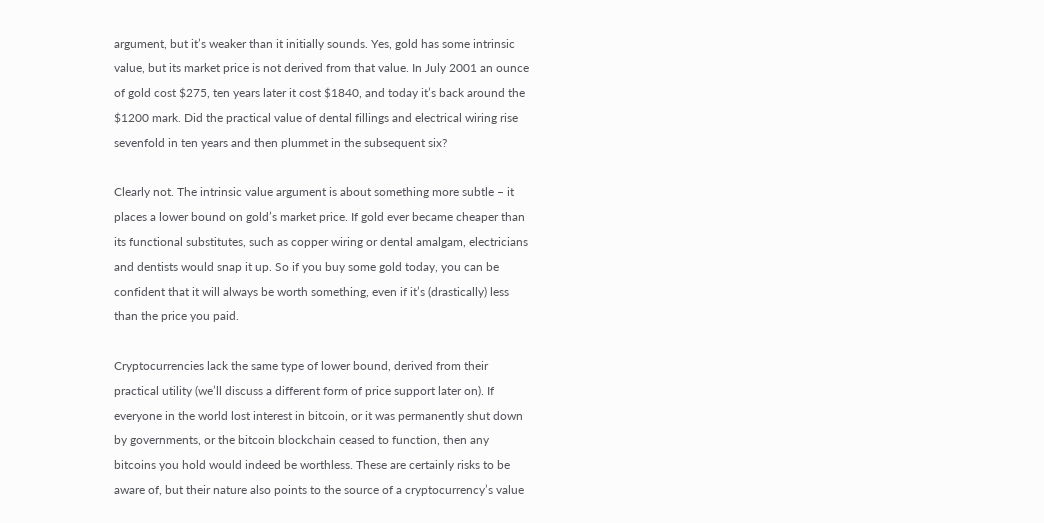argument, but it’s weaker than it initially sounds. Yes, gold has some intrinsic value, but its market price is not derived from that value. In July 2001 an ounce of gold cost $275, ten years later it cost $1840, and today it’s back around the $1200 mark. Did the practical value of dental fillings and electrical wiring rise sevenfold in ten years and then plummet in the subsequent six?

Clearly not. The intrinsic value argument is about something more subtle – it places a lower bound on gold’s market price. If gold ever became cheaper than its functional substitutes, such as copper wiring or dental amalgam, electricians and dentists would snap it up. So if you buy some gold today, you can be confident that it will always be worth something, even if it’s (drastically) less than the price you paid.

Cryptocurrencies lack the same type of lower bound, derived from their practical utility (we’ll discuss a different form of price support later on). If everyone in the world lost interest in bitcoin, or it was permanently shut down by governments, or the bitcoin blockchain ceased to function, then any bitcoins you hold would indeed be worthless. These are certainly risks to be aware of, but their nature also points to the source of a cryptocurrency’s value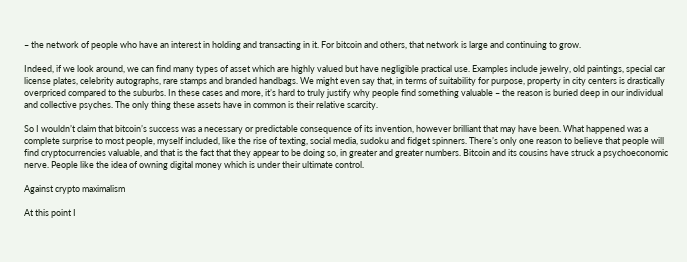– the network of people who have an interest in holding and transacting in it. For bitcoin and others, that network is large and continuing to grow.

Indeed, if we look around, we can find many types of asset which are highly valued but have negligible practical use. Examples include jewelry, old paintings, special car license plates, celebrity autographs, rare stamps and branded handbags. We might even say that, in terms of suitability for purpose, property in city centers is drastically overpriced compared to the suburbs. In these cases and more, it’s hard to truly justify why people find something valuable – the reason is buried deep in our individual and collective psyches. The only thing these assets have in common is their relative scarcity.

So I wouldn’t claim that bitcoin’s success was a necessary or predictable consequence of its invention, however brilliant that may have been. What happened was a complete surprise to most people, myself included, like the rise of texting, social media, sudoku and fidget spinners. There’s only one reason to believe that people will find cryptocurrencies valuable, and that is the fact that they appear to be doing so, in greater and greater numbers. Bitcoin and its cousins have struck a psychoeconomic nerve. People like the idea of owning digital money which is under their ultimate control.

Against crypto maximalism

At this point I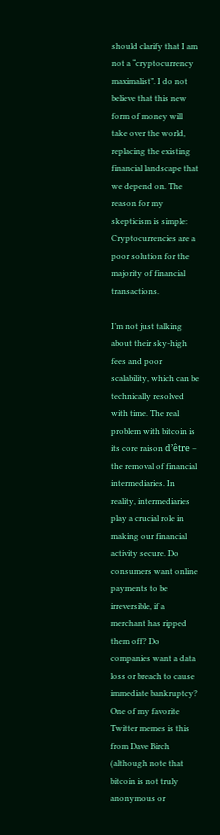should clarify that I am not a “cryptocurrency maximalist”. I do not believe that this new form of money will take over the world, replacing the existing financial landscape that we depend on. The reason for my skepticism is simple: Cryptocurrencies are a poor solution for the majority of financial transactions.

I’m not just talking about their sky-high fees and poor scalability, which can be technically resolved with time. The real problem with bitcoin is its core raison d’être – the removal of financial intermediaries. In reality, intermediaries play a crucial role in making our financial activity secure. Do consumers want online payments to be irreversible, if a merchant has ripped them off? Do companies want a data loss or breach to cause immediate bankruptcy? One of my favorite Twitter memes is this from Dave Birch (although note that bitcoin is not truly anonymous or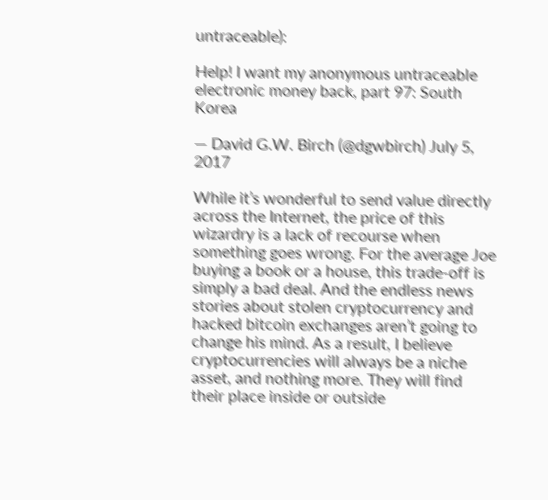untraceable):

Help! I want my anonymous untraceable electronic money back, part 97: South Korea

— David G.W. Birch (@dgwbirch) July 5, 2017

While it’s wonderful to send value directly across the Internet, the price of this wizardry is a lack of recourse when something goes wrong. For the average Joe buying a book or a house, this trade-off is simply a bad deal. And the endless news stories about stolen cryptocurrency and hacked bitcoin exchanges aren’t going to change his mind. As a result, I believe cryptocurrencies will always be a niche asset, and nothing more. They will find their place inside or outside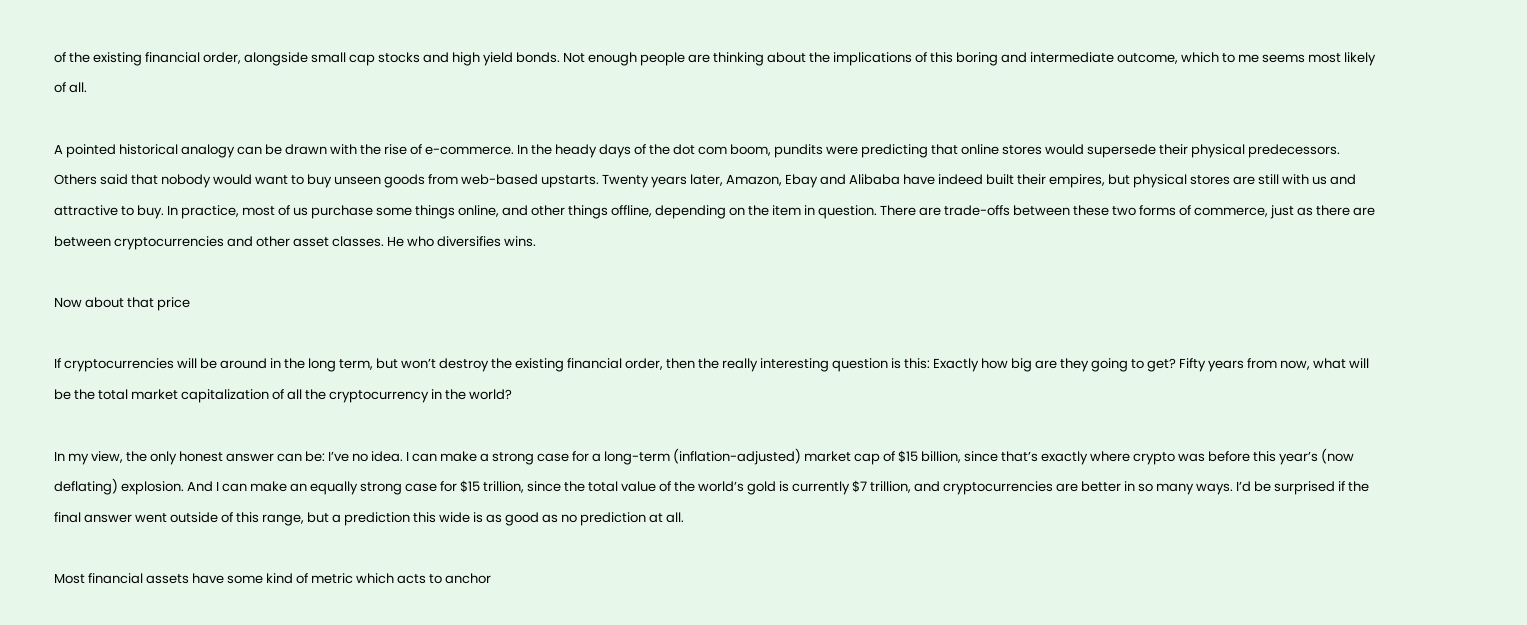of the existing financial order, alongside small cap stocks and high yield bonds. Not enough people are thinking about the implications of this boring and intermediate outcome, which to me seems most likely of all.

A pointed historical analogy can be drawn with the rise of e-commerce. In the heady days of the dot com boom, pundits were predicting that online stores would supersede their physical predecessors. Others said that nobody would want to buy unseen goods from web-based upstarts. Twenty years later, Amazon, Ebay and Alibaba have indeed built their empires, but physical stores are still with us and attractive to buy. In practice, most of us purchase some things online, and other things offline, depending on the item in question. There are trade-offs between these two forms of commerce, just as there are between cryptocurrencies and other asset classes. He who diversifies wins.

Now about that price

If cryptocurrencies will be around in the long term, but won’t destroy the existing financial order, then the really interesting question is this: Exactly how big are they going to get? Fifty years from now, what will be the total market capitalization of all the cryptocurrency in the world?

In my view, the only honest answer can be: I’ve no idea. I can make a strong case for a long-term (inflation-adjusted) market cap of $15 billion, since that’s exactly where crypto was before this year’s (now deflating) explosion. And I can make an equally strong case for $15 trillion, since the total value of the world’s gold is currently $7 trillion, and cryptocurrencies are better in so many ways. I’d be surprised if the final answer went outside of this range, but a prediction this wide is as good as no prediction at all.

Most financial assets have some kind of metric which acts to anchor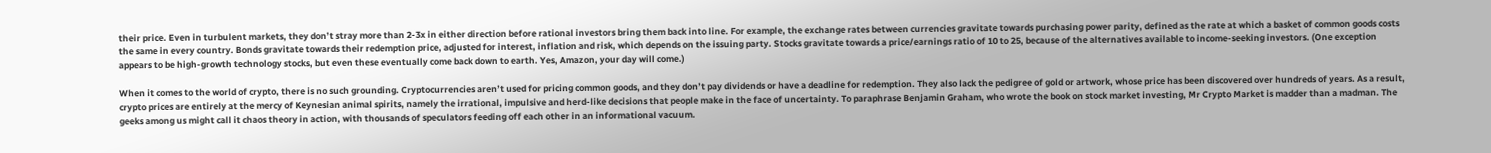their price. Even in turbulent markets, they don’t stray more than 2-3x in either direction before rational investors bring them back into line. For example, the exchange rates between currencies gravitate towards purchasing power parity, defined as the rate at which a basket of common goods costs the same in every country. Bonds gravitate towards their redemption price, adjusted for interest, inflation and risk, which depends on the issuing party. Stocks gravitate towards a price/earnings ratio of 10 to 25, because of the alternatives available to income-seeking investors. (One exception appears to be high-growth technology stocks, but even these eventually come back down to earth. Yes, Amazon, your day will come.)

When it comes to the world of crypto, there is no such grounding. Cryptocurrencies aren’t used for pricing common goods, and they don’t pay dividends or have a deadline for redemption. They also lack the pedigree of gold or artwork, whose price has been discovered over hundreds of years. As a result, crypto prices are entirely at the mercy of Keynesian animal spirits, namely the irrational, impulsive and herd-like decisions that people make in the face of uncertainty. To paraphrase Benjamin Graham, who wrote the book on stock market investing, Mr Crypto Market is madder than a madman. The geeks among us might call it chaos theory in action, with thousands of speculators feeding off each other in an informational vacuum.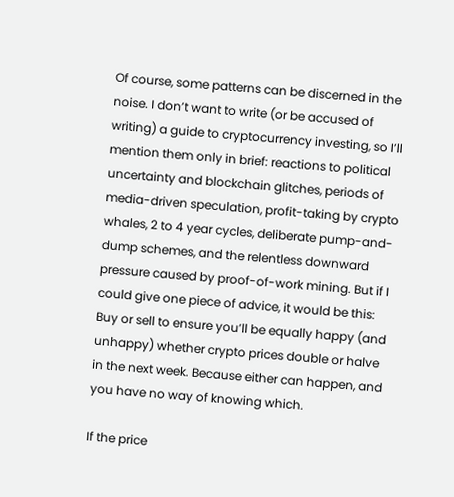Of course, some patterns can be discerned in the noise. I don’t want to write (or be accused of writing) a guide to cryptocurrency investing, so I’ll mention them only in brief: reactions to political uncertainty and blockchain glitches, periods of media-driven speculation, profit-taking by crypto whales, 2 to 4 year cycles, deliberate pump-and-dump schemes, and the relentless downward pressure caused by proof-of-work mining. But if I could give one piece of advice, it would be this: Buy or sell to ensure you’ll be equally happy (and unhappy) whether crypto prices double or halve in the next week. Because either can happen, and you have no way of knowing which.

If the price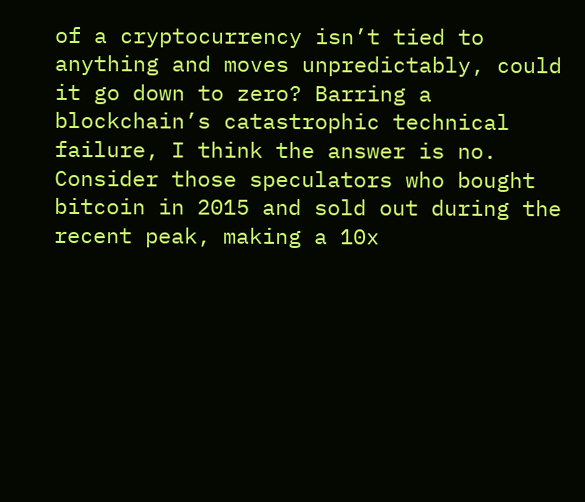of a cryptocurrency isn’t tied to anything and moves unpredictably, could it go down to zero? Barring a blockchain’s catastrophic technical failure, I think the answer is no. Consider those speculators who bought bitcoin in 2015 and sold out during the recent peak, making a 10x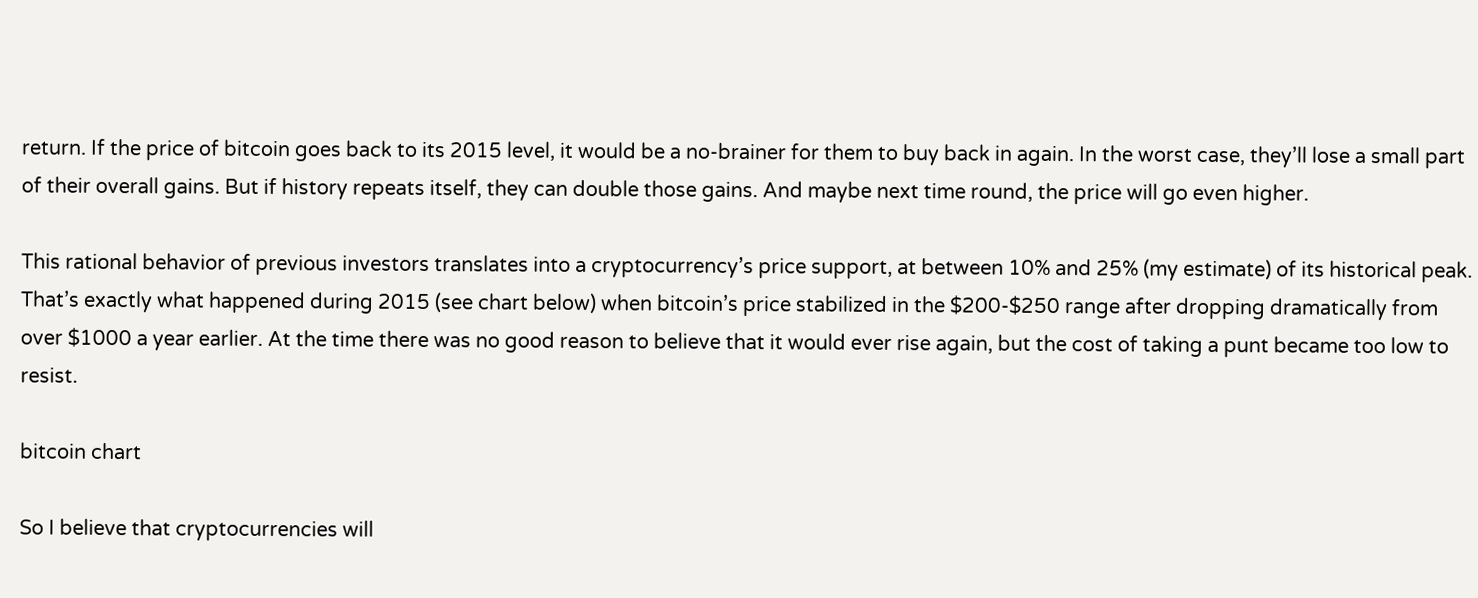return. If the price of bitcoin goes back to its 2015 level, it would be a no-brainer for them to buy back in again. In the worst case, they’ll lose a small part of their overall gains. But if history repeats itself, they can double those gains. And maybe next time round, the price will go even higher.

This rational behavior of previous investors translates into a cryptocurrency’s price support, at between 10% and 25% (my estimate) of its historical peak. That’s exactly what happened during 2015 (see chart below) when bitcoin’s price stabilized in the $200-$250 range after dropping dramatically from over $1000 a year earlier. At the time there was no good reason to believe that it would ever rise again, but the cost of taking a punt became too low to resist.

bitcoin chart

So I believe that cryptocurrencies will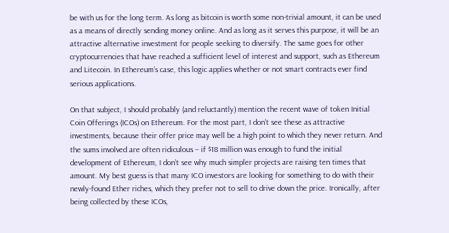be with us for the long term. As long as bitcoin is worth some non-trivial amount, it can be used as a means of directly sending money online. And as long as it serves this purpose, it will be an attractive alternative investment for people seeking to diversify. The same goes for other cryptocurrencies that have reached a sufficient level of interest and support, such as Ethereum and Litecoin. In Ethereum’s case, this logic applies whether or not smart contracts ever find serious applications.

On that subject, I should probably (and reluctantly) mention the recent wave of token Initial Coin Offerings (ICOs) on Ethereum. For the most part, I don’t see these as attractive investments, because their offer price may well be a high point to which they never return. And the sums involved are often ridiculous – if $18 million was enough to fund the initial development of Ethereum, I don’t see why much simpler projects are raising ten times that amount. My best guess is that many ICO investors are looking for something to do with their newly-found Ether riches, which they prefer not to sell to drive down the price. Ironically, after being collected by these ICOs,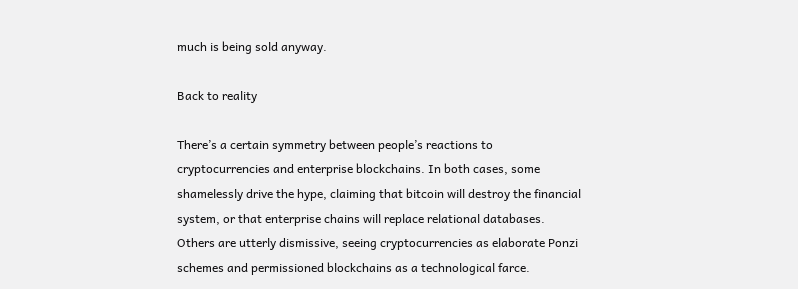much is being sold anyway.

Back to reality

There’s a certain symmetry between people’s reactions to cryptocurrencies and enterprise blockchains. In both cases, some shamelessly drive the hype, claiming that bitcoin will destroy the financial system, or that enterprise chains will replace relational databases. Others are utterly dismissive, seeing cryptocurrencies as elaborate Ponzi schemes and permissioned blockchains as a technological farce.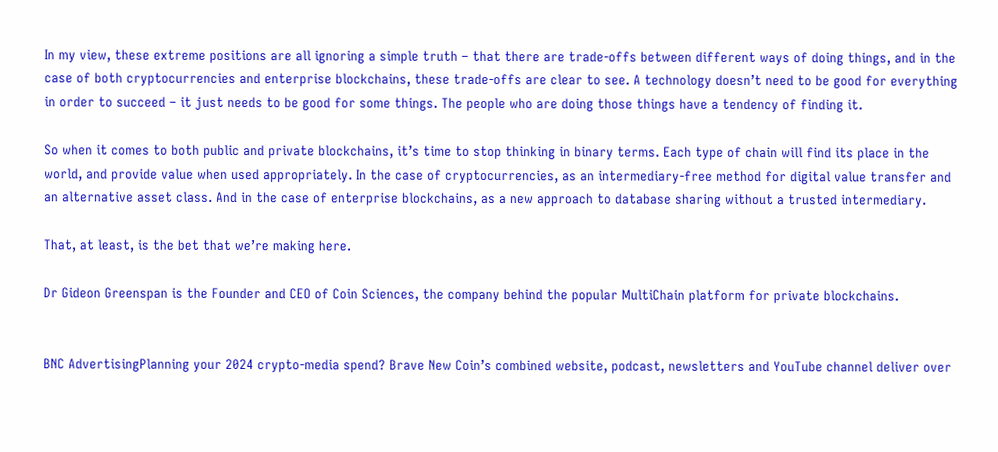In my view, these extreme positions are all ignoring a simple truth – that there are trade-offs between different ways of doing things, and in the case of both cryptocurrencies and enterprise blockchains, these trade-offs are clear to see. A technology doesn’t need to be good for everything in order to succeed – it just needs to be good for some things. The people who are doing those things have a tendency of finding it.

So when it comes to both public and private blockchains, it’s time to stop thinking in binary terms. Each type of chain will find its place in the world, and provide value when used appropriately. In the case of cryptocurrencies, as an intermediary-free method for digital value transfer and an alternative asset class. And in the case of enterprise blockchains, as a new approach to database sharing without a trusted intermediary.

That, at least, is the bet that we’re making here.

Dr Gideon Greenspan is the Founder and CEO of Coin Sciences, the company behind the popular MultiChain platform for private blockchains.


BNC AdvertisingPlanning your 2024 crypto-media spend? Brave New Coin’s combined website, podcast, newsletters and YouTube channel deliver over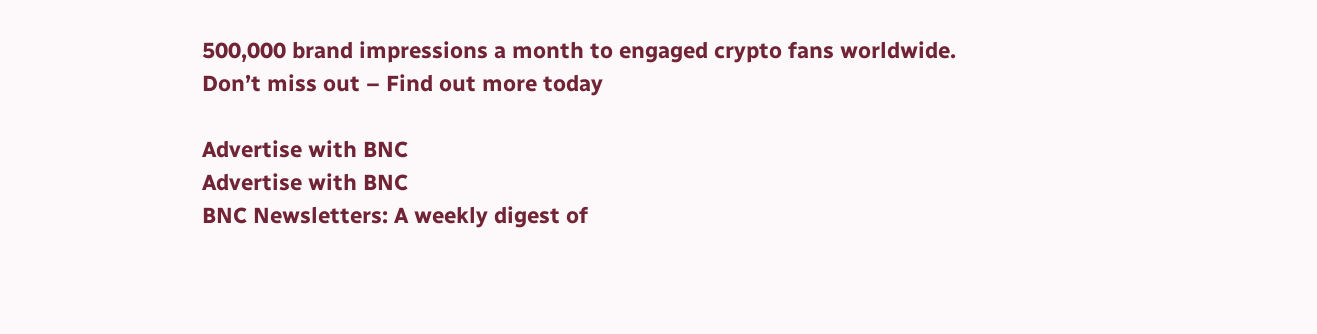500,000 brand impressions a month to engaged crypto fans worldwide.
Don’t miss out – Find out more today

Advertise with BNC
Advertise with BNC
BNC Newsletters: A weekly digest of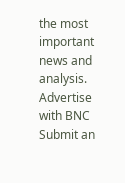the most important news and analysis.
Advertise with BNC
Submit an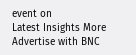event on
Latest Insights More
Advertise with BNC